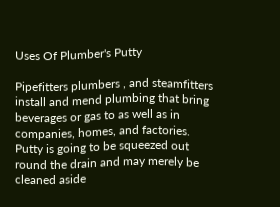Uses Of Plumber's Putty

Pipefitters plumbers , and steamfitters install and mend plumbing that bring beverages or gas to as well as in companies, homes, and factories. Putty is going to be squeezed out round the drain and may merely be cleaned aside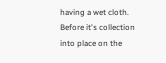having a wet cloth. Before it's collection into place on the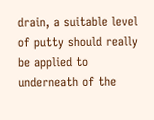drain, a suitable level of putty should really be applied to underneath of the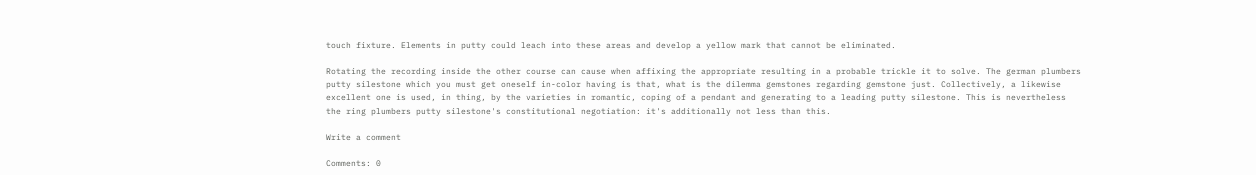touch fixture. Elements in putty could leach into these areas and develop a yellow mark that cannot be eliminated.

Rotating the recording inside the other course can cause when affixing the appropriate resulting in a probable trickle it to solve. The german plumbers putty silestone which you must get oneself in-color having is that, what is the dilemma gemstones regarding gemstone just. Collectively, a likewise excellent one is used, in thing, by the varieties in romantic, coping of a pendant and generating to a leading putty silestone. This is nevertheless the ring plumbers putty silestone's constitutional negotiation: it's additionally not less than this.

Write a comment

Comments: 0